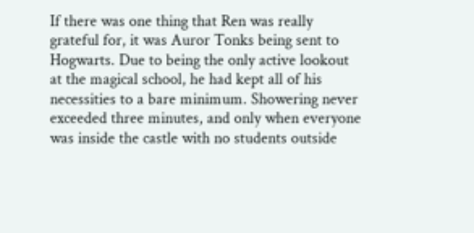If there was one thing that Ren was really grateful for, it was Auror Tonks being sent to Hogwarts. Due to being the only active lookout at the magical school, he had kept all of his necessities to a bare minimum. Showering never exceeded three minutes, and only when everyone was inside the castle with no students outside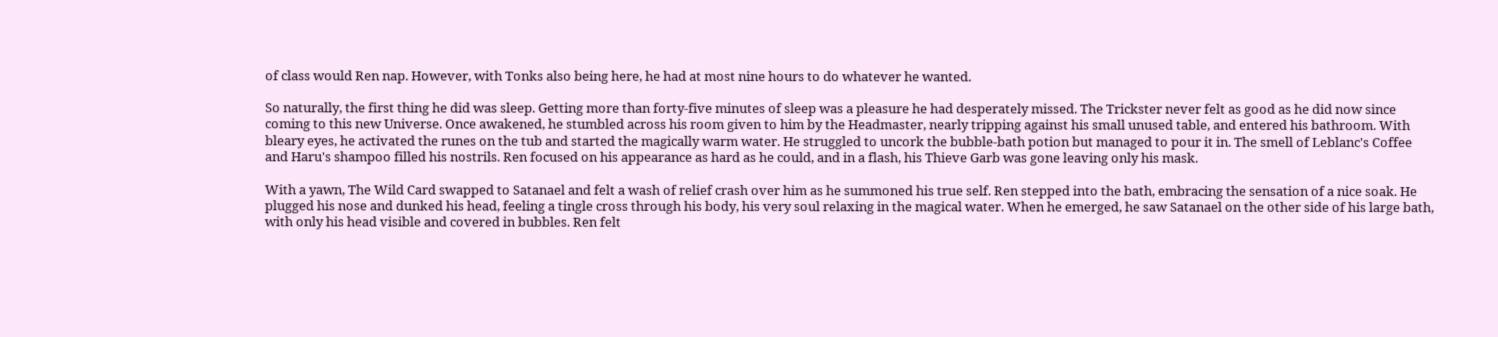of class would Ren nap. However, with Tonks also being here, he had at most nine hours to do whatever he wanted.

So naturally, the first thing he did was sleep. Getting more than forty-five minutes of sleep was a pleasure he had desperately missed. The Trickster never felt as good as he did now since coming to this new Universe. Once awakened, he stumbled across his room given to him by the Headmaster, nearly tripping against his small unused table, and entered his bathroom. With bleary eyes, he activated the runes on the tub and started the magically warm water. He struggled to uncork the bubble-bath potion but managed to pour it in. The smell of Leblanc's Coffee and Haru's shampoo filled his nostrils. Ren focused on his appearance as hard as he could, and in a flash, his Thieve Garb was gone leaving only his mask.

With a yawn, The Wild Card swapped to Satanael and felt a wash of relief crash over him as he summoned his true self. Ren stepped into the bath, embracing the sensation of a nice soak. He plugged his nose and dunked his head, feeling a tingle cross through his body, his very soul relaxing in the magical water. When he emerged, he saw Satanael on the other side of his large bath, with only his head visible and covered in bubbles. Ren felt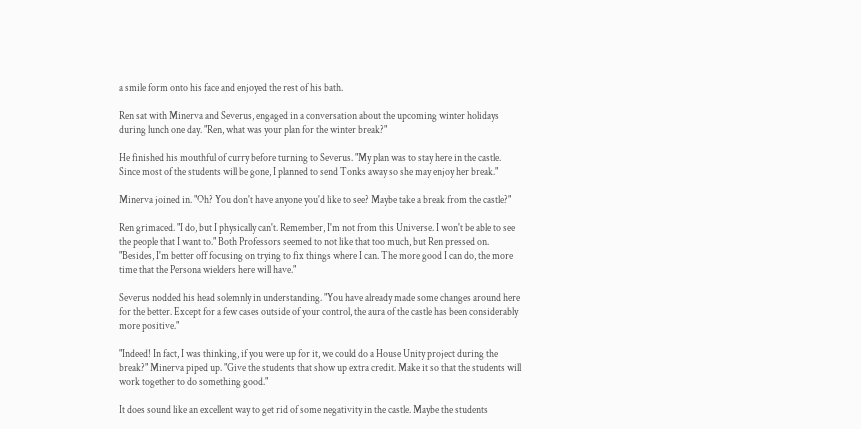a smile form onto his face and enjoyed the rest of his bath.

Ren sat with Minerva and Severus, engaged in a conversation about the upcoming winter holidays during lunch one day. "Ren, what was your plan for the winter break?"

He finished his mouthful of curry before turning to Severus. "My plan was to stay here in the castle. Since most of the students will be gone, I planned to send Tonks away so she may enjoy her break."

Minerva joined in. "Oh? You don't have anyone you'd like to see? Maybe take a break from the castle?"

Ren grimaced. "I do, but I physically can't. Remember, I'm not from this Universe. I won't be able to see the people that I want to." Both Professors seemed to not like that too much, but Ren pressed on. "Besides, I'm better off focusing on trying to fix things where I can. The more good I can do, the more time that the Persona wielders here will have."

Severus nodded his head solemnly in understanding. "You have already made some changes around here for the better. Except for a few cases outside of your control, the aura of the castle has been considerably more positive."

"Indeed! In fact, I was thinking, if you were up for it, we could do a House Unity project during the break?" Minerva piped up. "Give the students that show up extra credit. Make it so that the students will work together to do something good."

It does sound like an excellent way to get rid of some negativity in the castle. Maybe the students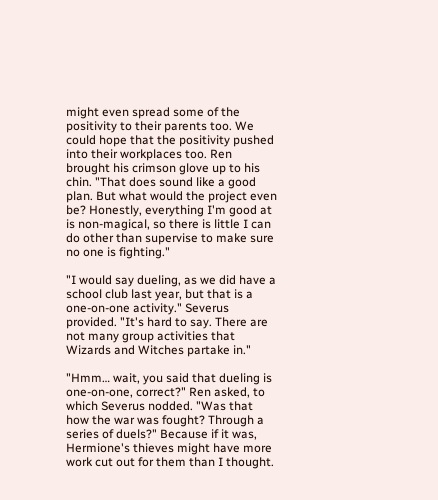might even spread some of the positivity to their parents too. We could hope that the positivity pushed into their workplaces too. Ren brought his crimson glove up to his chin. "That does sound like a good plan. But what would the project even be? Honestly, everything I'm good at is non-magical, so there is little I can do other than supervise to make sure no one is fighting."

"I would say dueling, as we did have a school club last year, but that is a one-on-one activity." Severus provided. "It's hard to say. There are not many group activities that Wizards and Witches partake in."

"Hmm… wait, you said that dueling is one-on-one, correct?" Ren asked, to which Severus nodded. "Was that how the war was fought? Through a series of duels?" Because if it was, Hermione's thieves might have more work cut out for them than I thought.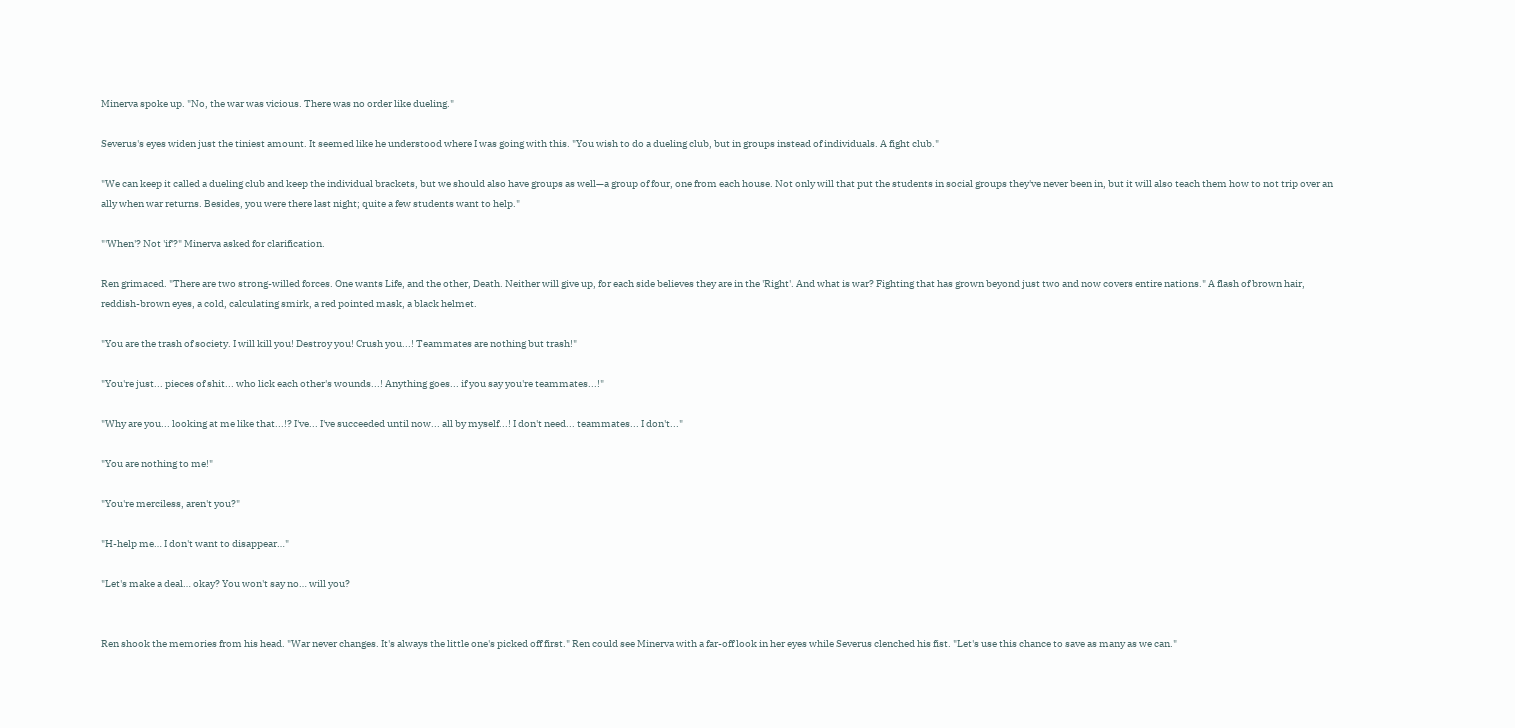Minerva spoke up. "No, the war was vicious. There was no order like dueling."

Severus's eyes widen just the tiniest amount. It seemed like he understood where I was going with this. "You wish to do a dueling club, but in groups instead of individuals. A fight club."

"We can keep it called a dueling club and keep the individual brackets, but we should also have groups as well—a group of four, one from each house. Not only will that put the students in social groups they've never been in, but it will also teach them how to not trip over an ally when war returns. Besides, you were there last night; quite a few students want to help."

"'When'? Not 'if'?" Minerva asked for clarification.

Ren grimaced. "There are two strong-willed forces. One wants Life, and the other, Death. Neither will give up, for each side believes they are in the 'Right'. And what is war? Fighting that has grown beyond just two and now covers entire nations." A flash of brown hair, reddish-brown eyes, a cold, calculating smirk, a red pointed mask, a black helmet.

"You are the trash of society. I will kill you! Destroy you! Crush you...! Teammates are nothing but trash!"

"You're just... pieces of shit... who lick each other's wounds...! Anything goes... if you say you're teammates...!"

"Why are you... looking at me like that...!? I've... I've succeeded until now... all by myself...! I don't need... teammates... I don't..."

"You are nothing to me!"

"You're merciless, aren't you?"

"H-help me… I don't want to disappear…"

"Let's make a deal… okay? You won't say no… will you?


Ren shook the memories from his head. "War never changes. It's always the little one's picked off first." Ren could see Minerva with a far-off look in her eyes while Severus clenched his fist. "Let's use this chance to save as many as we can."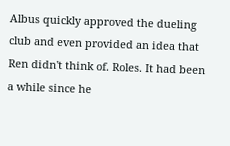Albus quickly approved the dueling club and even provided an idea that Ren didn't think of. Roles. It had been a while since he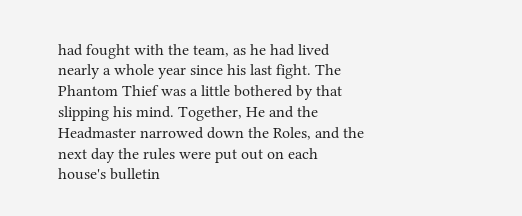had fought with the team, as he had lived nearly a whole year since his last fight. The Phantom Thief was a little bothered by that slipping his mind. Together, He and the Headmaster narrowed down the Roles, and the next day the rules were put out on each house's bulletin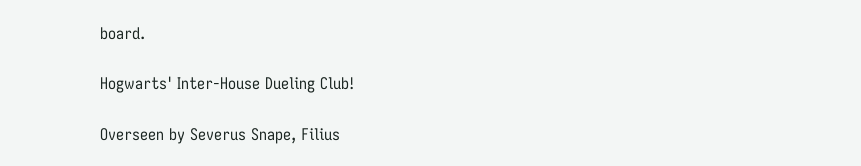board.

Hogwarts' Inter-House Dueling Club!

Overseen by Severus Snape, Filius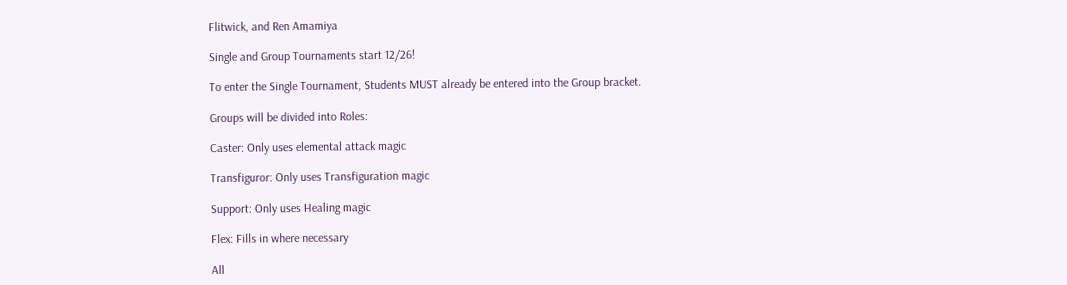Flitwick, and Ren Amamiya

Single and Group Tournaments start 12/26!

To enter the Single Tournament, Students MUST already be entered into the Group bracket.

Groups will be divided into Roles:

Caster: Only uses elemental attack magic

Transfiguror: Only uses Transfiguration magic

Support: Only uses Healing magic

Flex: Fills in where necessary

All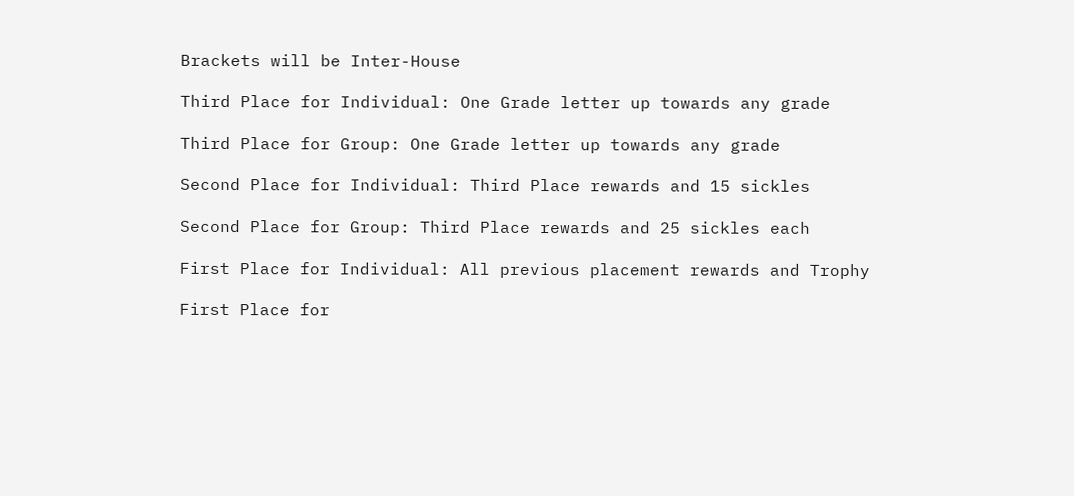Brackets will be Inter-House

Third Place for Individual: One Grade letter up towards any grade

Third Place for Group: One Grade letter up towards any grade

Second Place for Individual: Third Place rewards and 15 sickles

Second Place for Group: Third Place rewards and 25 sickles each

First Place for Individual: All previous placement rewards and Trophy

First Place for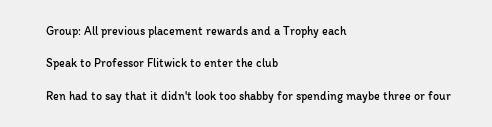Group: All previous placement rewards and a Trophy each

Speak to Professor Flitwick to enter the club

Ren had to say that it didn't look too shabby for spending maybe three or four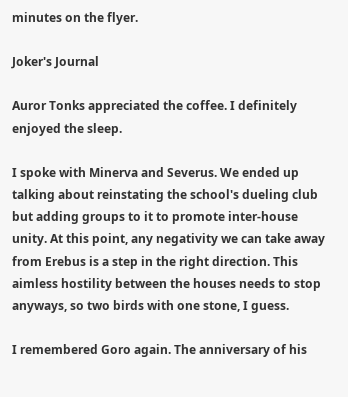minutes on the flyer.

Joker's Journal

Auror Tonks appreciated the coffee. I definitely enjoyed the sleep.

I spoke with Minerva and Severus. We ended up talking about reinstating the school's dueling club but adding groups to it to promote inter-house unity. At this point, any negativity we can take away from Erebus is a step in the right direction. This aimless hostility between the houses needs to stop anyways, so two birds with one stone, I guess.

I remembered Goro again. The anniversary of his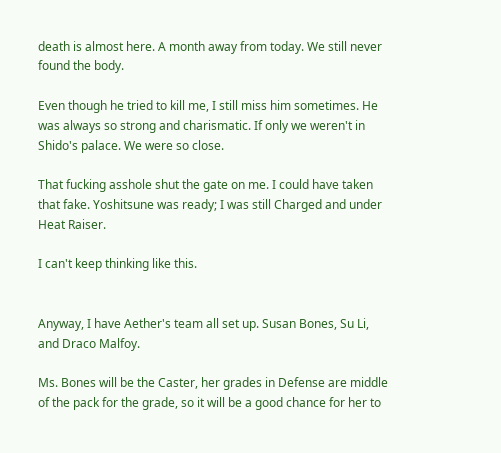death is almost here. A month away from today. We still never found the body.

Even though he tried to kill me, I still miss him sometimes. He was always so strong and charismatic. If only we weren't in Shido's palace. We were so close.

That fucking asshole shut the gate on me. I could have taken that fake. Yoshitsune was ready; I was still Charged and under Heat Raiser.

I can't keep thinking like this.


Anyway, I have Aether's team all set up. Susan Bones, Su Li, and Draco Malfoy.

Ms. Bones will be the Caster, her grades in Defense are middle of the pack for the grade, so it will be a good chance for her to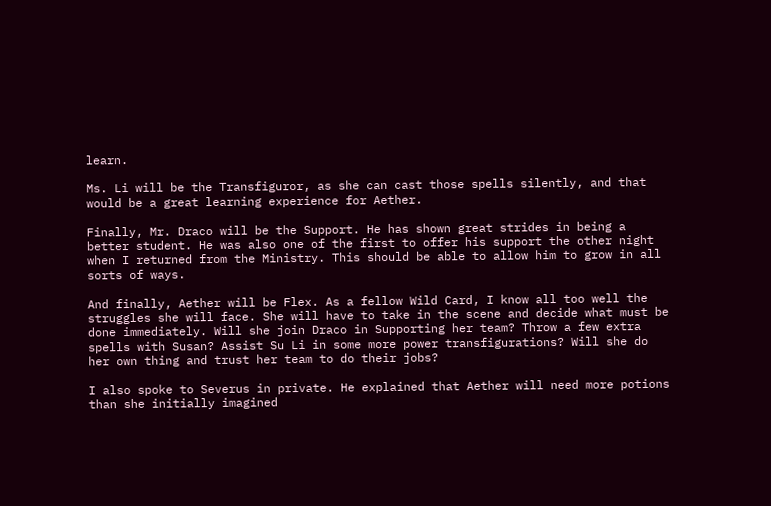learn.

Ms. Li will be the Transfiguror, as she can cast those spells silently, and that would be a great learning experience for Aether.

Finally, Mr. Draco will be the Support. He has shown great strides in being a better student. He was also one of the first to offer his support the other night when I returned from the Ministry. This should be able to allow him to grow in all sorts of ways.

And finally, Aether will be Flex. As a fellow Wild Card, I know all too well the struggles she will face. She will have to take in the scene and decide what must be done immediately. Will she join Draco in Supporting her team? Throw a few extra spells with Susan? Assist Su Li in some more power transfigurations? Will she do her own thing and trust her team to do their jobs?

I also spoke to Severus in private. He explained that Aether will need more potions than she initially imagined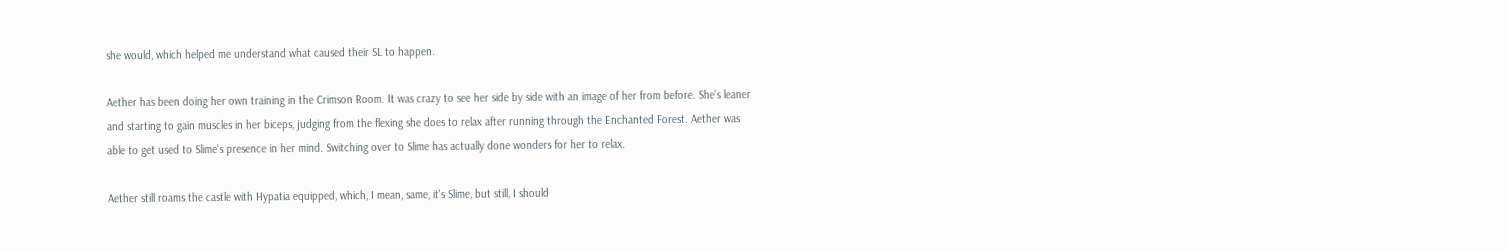she would, which helped me understand what caused their SL to happen.

Aether has been doing her own training in the Crimson Room. It was crazy to see her side by side with an image of her from before. She's leaner and starting to gain muscles in her biceps, judging from the flexing she does to relax after running through the Enchanted Forest. Aether was able to get used to Slime's presence in her mind. Switching over to Slime has actually done wonders for her to relax.

Aether still roams the castle with Hypatia equipped, which, I mean, same, it's Slime, but still, I should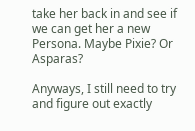take her back in and see if we can get her a new Persona. Maybe Pixie? Or Asparas?

Anyways, I still need to try and figure out exactly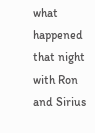what happened that night with Ron and Sirius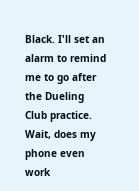Black. I'll set an alarm to remind me to go after the Dueling Club practice. Wait, does my phone even work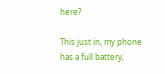here?

This just in, my phone has a full battery,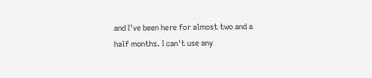and I've been here for almost two and a half months. I can't use any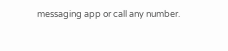messaging app or call any number.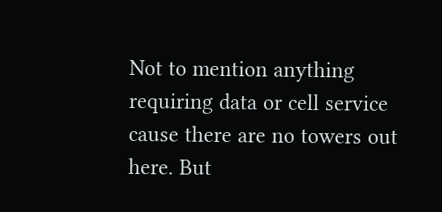Not to mention anything requiring data or cell service cause there are no towers out here. But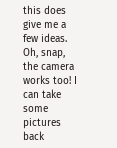this does give me a few ideas. Oh, snap, the camera works too! I can take some pictures back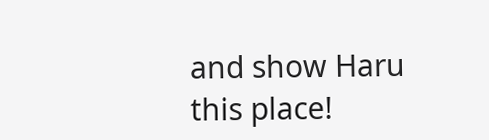and show Haru this place!